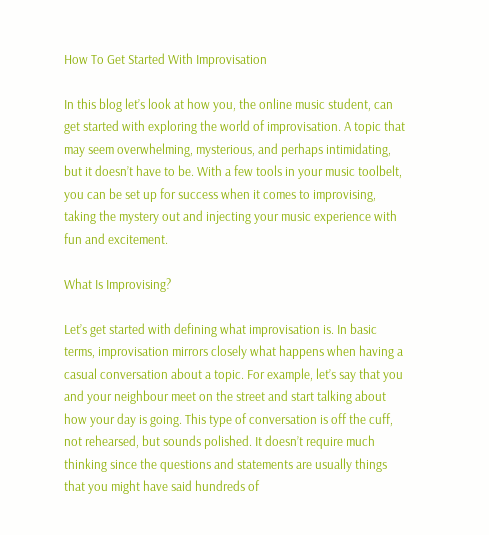How To Get Started With Improvisation

In this blog let’s look at how you, the online music student, can get started with exploring the world of improvisation. A topic that may seem overwhelming, mysterious, and perhaps intimidating, but it doesn’t have to be. With a few tools in your music toolbelt, you can be set up for success when it comes to improvising, taking the mystery out and injecting your music experience with fun and excitement.

What Is Improvising?

Let’s get started with defining what improvisation is. In basic terms, improvisation mirrors closely what happens when having a casual conversation about a topic. For example, let’s say that you and your neighbour meet on the street and start talking about how your day is going. This type of conversation is off the cuff, not rehearsed, but sounds polished. It doesn’t require much thinking since the questions and statements are usually things that you might have said hundreds of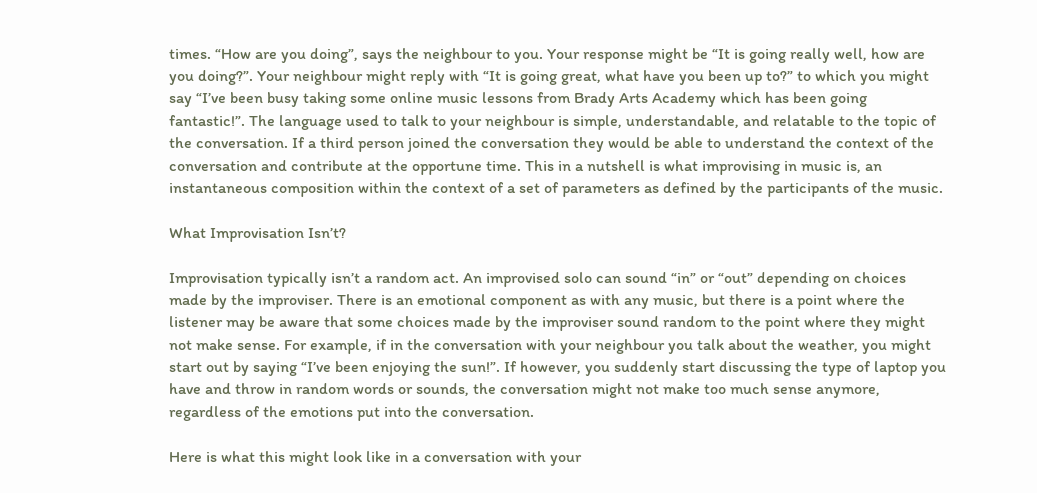times. “How are you doing”, says the neighbour to you. Your response might be “It is going really well, how are you doing?”. Your neighbour might reply with “It is going great, what have you been up to?” to which you might say “I’ve been busy taking some online music lessons from Brady Arts Academy which has been going fantastic!”. The language used to talk to your neighbour is simple, understandable, and relatable to the topic of the conversation. If a third person joined the conversation they would be able to understand the context of the conversation and contribute at the opportune time. This in a nutshell is what improvising in music is, an instantaneous composition within the context of a set of parameters as defined by the participants of the music.

What Improvisation Isn’t?

Improvisation typically isn’t a random act. An improvised solo can sound “in” or “out” depending on choices made by the improviser. There is an emotional component as with any music, but there is a point where the listener may be aware that some choices made by the improviser sound random to the point where they might not make sense. For example, if in the conversation with your neighbour you talk about the weather, you might start out by saying “I’ve been enjoying the sun!”. If however, you suddenly start discussing the type of laptop you have and throw in random words or sounds, the conversation might not make too much sense anymore, regardless of the emotions put into the conversation.

Here is what this might look like in a conversation with your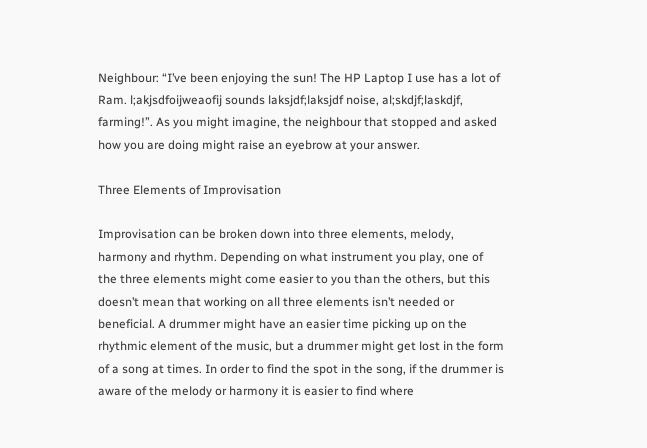Neighbour: “I’ve been enjoying the sun! The HP Laptop I use has a lot of Ram. l;akjsdfoijweaofij sounds laksjdf;laksjdf noise, al;skdjf;laskdjf, farming!”. As you might imagine, the neighbour that stopped and asked how you are doing might raise an eyebrow at your answer.

Three Elements of Improvisation

Improvisation can be broken down into three elements, melody, harmony and rhythm. Depending on what instrument you play, one of the three elements might come easier to you than the others, but this doesn’t mean that working on all three elements isn’t needed or beneficial. A drummer might have an easier time picking up on the rhythmic element of the music, but a drummer might get lost in the form of a song at times. In order to find the spot in the song, if the drummer is aware of the melody or harmony it is easier to find where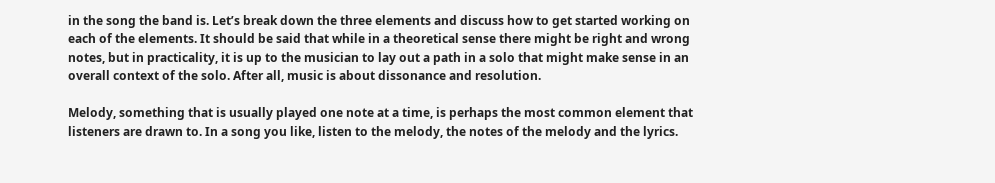in the song the band is. Let’s break down the three elements and discuss how to get started working on each of the elements. It should be said that while in a theoretical sense there might be right and wrong notes, but in practicality, it is up to the musician to lay out a path in a solo that might make sense in an overall context of the solo. After all, music is about dissonance and resolution.

Melody, something that is usually played one note at a time, is perhaps the most common element that listeners are drawn to. In a song you like, listen to the melody, the notes of the melody and the lyrics.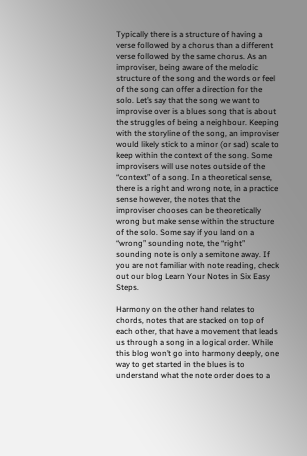Typically there is a structure of having a verse followed by a chorus than a different verse followed by the same chorus. As an improviser, being aware of the melodic structure of the song and the words or feel of the song can offer a direction for the solo. Let’s say that the song we want to improvise over is a blues song that is about the struggles of being a neighbour. Keeping with the storyline of the song, an improviser would likely stick to a minor (or sad) scale to keep within the context of the song. Some improvisers will use notes outside of the “context” of a song. In a theoretical sense, there is a right and wrong note, in a practice sense however, the notes that the improviser chooses can be theoretically wrong but make sense within the structure of the solo. Some say if you land on a “wrong” sounding note, the “right” sounding note is only a semitone away. If you are not familiar with note reading, check out our blog Learn Your Notes in Six Easy Steps.

Harmony on the other hand relates to chords, notes that are stacked on top of each other, that have a movement that leads us through a song in a logical order. While this blog won’t go into harmony deeply, one way to get started in the blues is to understand what the note order does to a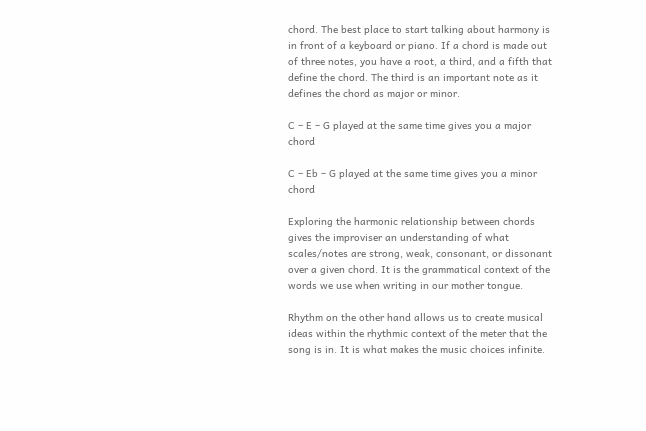chord. The best place to start talking about harmony is in front of a keyboard or piano. If a chord is made out of three notes, you have a root, a third, and a fifth that define the chord. The third is an important note as it defines the chord as major or minor.

C – E – G played at the same time gives you a major chord

C – Eb – G played at the same time gives you a minor chord

Exploring the harmonic relationship between chords gives the improviser an understanding of what scales/notes are strong, weak, consonant, or dissonant over a given chord. It is the grammatical context of the words we use when writing in our mother tongue.

Rhythm on the other hand allows us to create musical ideas within the rhythmic context of the meter that the song is in. It is what makes the music choices infinite.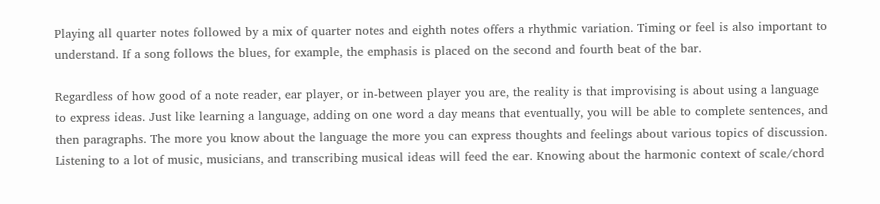Playing all quarter notes followed by a mix of quarter notes and eighth notes offers a rhythmic variation. Timing or feel is also important to understand. If a song follows the blues, for example, the emphasis is placed on the second and fourth beat of the bar.

Regardless of how good of a note reader, ear player, or in-between player you are, the reality is that improvising is about using a language to express ideas. Just like learning a language, adding on one word a day means that eventually, you will be able to complete sentences, and then paragraphs. The more you know about the language the more you can express thoughts and feelings about various topics of discussion. Listening to a lot of music, musicians, and transcribing musical ideas will feed the ear. Knowing about the harmonic context of scale/chord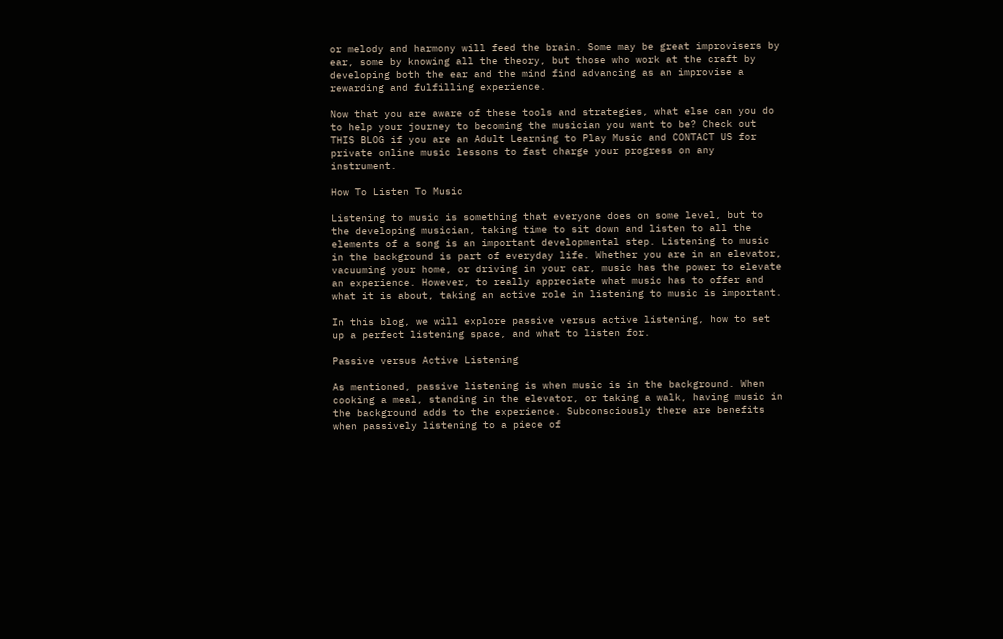or melody and harmony will feed the brain. Some may be great improvisers by ear, some by knowing all the theory, but those who work at the craft by developing both the ear and the mind find advancing as an improvise a rewarding and fulfilling experience.

Now that you are aware of these tools and strategies, what else can you do to help your journey to becoming the musician you want to be? Check out THIS BLOG if you are an Adult Learning to Play Music and CONTACT US for private online music lessons to fast charge your progress on any instrument.

How To Listen To Music

Listening to music is something that everyone does on some level, but to the developing musician, taking time to sit down and listen to all the elements of a song is an important developmental step. Listening to music in the background is part of everyday life. Whether you are in an elevator, vacuuming your home, or driving in your car, music has the power to elevate an experience. However, to really appreciate what music has to offer and what it is about, taking an active role in listening to music is important.

In this blog, we will explore passive versus active listening, how to set up a perfect listening space, and what to listen for.

Passive versus Active Listening

As mentioned, passive listening is when music is in the background. When cooking a meal, standing in the elevator, or taking a walk, having music in the background adds to the experience. Subconsciously there are benefits when passively listening to a piece of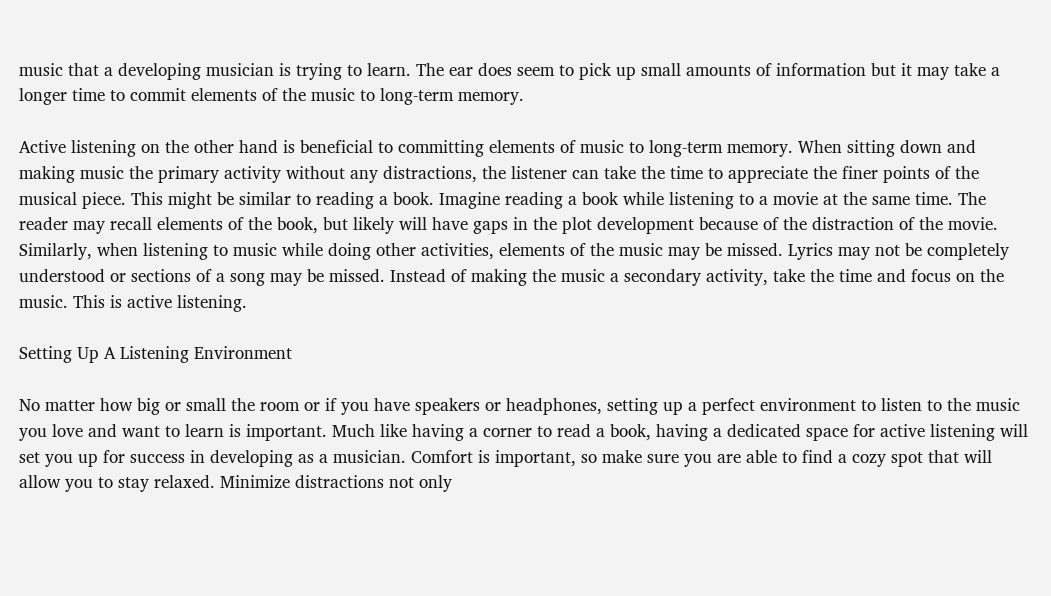music that a developing musician is trying to learn. The ear does seem to pick up small amounts of information but it may take a longer time to commit elements of the music to long-term memory.

Active listening on the other hand is beneficial to committing elements of music to long-term memory. When sitting down and making music the primary activity without any distractions, the listener can take the time to appreciate the finer points of the musical piece. This might be similar to reading a book. Imagine reading a book while listening to a movie at the same time. The reader may recall elements of the book, but likely will have gaps in the plot development because of the distraction of the movie. Similarly, when listening to music while doing other activities, elements of the music may be missed. Lyrics may not be completely understood or sections of a song may be missed. Instead of making the music a secondary activity, take the time and focus on the music. This is active listening.

Setting Up A Listening Environment

No matter how big or small the room or if you have speakers or headphones, setting up a perfect environment to listen to the music you love and want to learn is important. Much like having a corner to read a book, having a dedicated space for active listening will set you up for success in developing as a musician. Comfort is important, so make sure you are able to find a cozy spot that will allow you to stay relaxed. Minimize distractions not only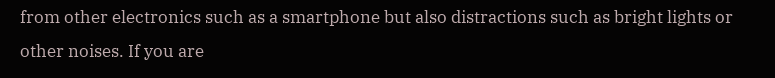from other electronics such as a smartphone but also distractions such as bright lights or other noises. If you are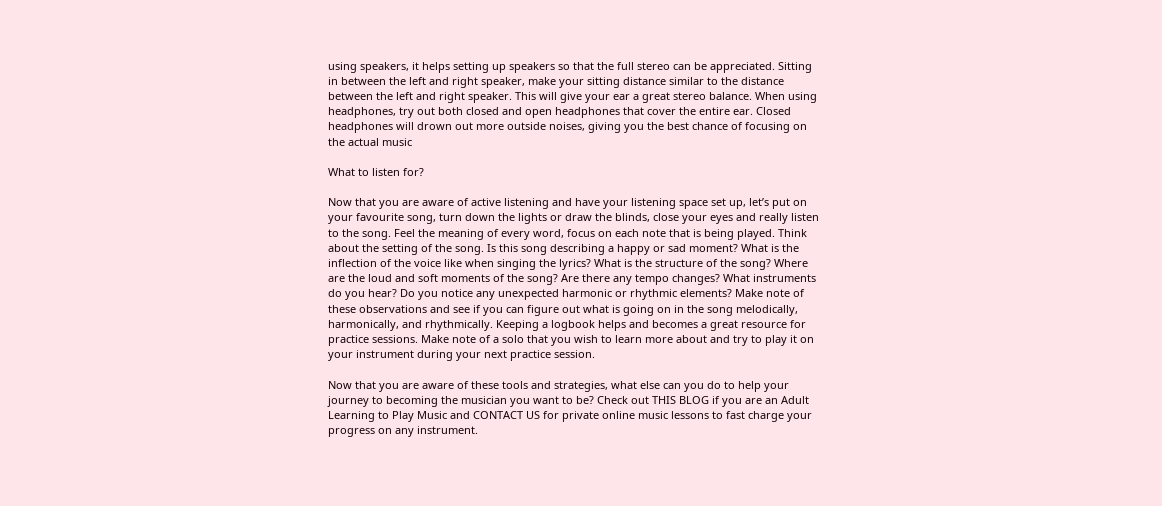using speakers, it helps setting up speakers so that the full stereo can be appreciated. Sitting in between the left and right speaker, make your sitting distance similar to the distance between the left and right speaker. This will give your ear a great stereo balance. When using headphones, try out both closed and open headphones that cover the entire ear. Closed headphones will drown out more outside noises, giving you the best chance of focusing on the actual music

What to listen for?

Now that you are aware of active listening and have your listening space set up, let’s put on your favourite song, turn down the lights or draw the blinds, close your eyes and really listen to the song. Feel the meaning of every word, focus on each note that is being played. Think about the setting of the song. Is this song describing a happy or sad moment? What is the inflection of the voice like when singing the lyrics? What is the structure of the song? Where are the loud and soft moments of the song? Are there any tempo changes? What instruments do you hear? Do you notice any unexpected harmonic or rhythmic elements? Make note of these observations and see if you can figure out what is going on in the song melodically, harmonically, and rhythmically. Keeping a logbook helps and becomes a great resource for practice sessions. Make note of a solo that you wish to learn more about and try to play it on your instrument during your next practice session.

Now that you are aware of these tools and strategies, what else can you do to help your journey to becoming the musician you want to be? Check out THIS BLOG if you are an Adult Learning to Play Music and CONTACT US for private online music lessons to fast charge your progress on any instrument.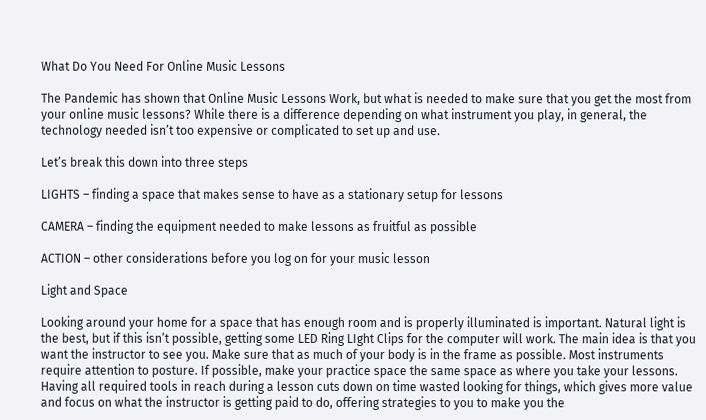What Do You Need For Online Music Lessons

The Pandemic has shown that Online Music Lessons Work, but what is needed to make sure that you get the most from your online music lessons? While there is a difference depending on what instrument you play, in general, the technology needed isn’t too expensive or complicated to set up and use.

Let’s break this down into three steps

LIGHTS – finding a space that makes sense to have as a stationary setup for lessons

CAMERA – finding the equipment needed to make lessons as fruitful as possible

ACTION – other considerations before you log on for your music lesson

Light and Space

Looking around your home for a space that has enough room and is properly illuminated is important. Natural light is the best, but if this isn’t possible, getting some LED Ring LIght Clips for the computer will work. The main idea is that you want the instructor to see you. Make sure that as much of your body is in the frame as possible. Most instruments require attention to posture. If possible, make your practice space the same space as where you take your lessons. Having all required tools in reach during a lesson cuts down on time wasted looking for things, which gives more value and focus on what the instructor is getting paid to do, offering strategies to you to make you the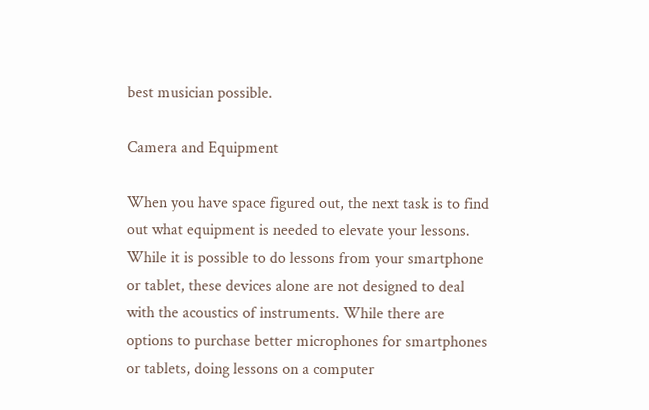best musician possible.

Camera and Equipment

When you have space figured out, the next task is to find out what equipment is needed to elevate your lessons. While it is possible to do lessons from your smartphone or tablet, these devices alone are not designed to deal with the acoustics of instruments. While there are options to purchase better microphones for smartphones or tablets, doing lessons on a computer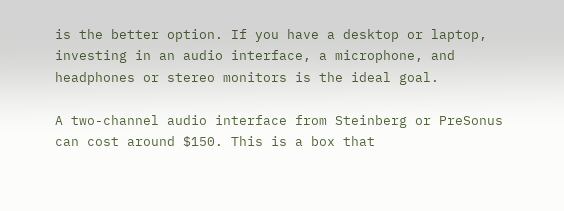is the better option. If you have a desktop or laptop, investing in an audio interface, a microphone, and headphones or stereo monitors is the ideal goal.

A two-channel audio interface from Steinberg or PreSonus can cost around $150. This is a box that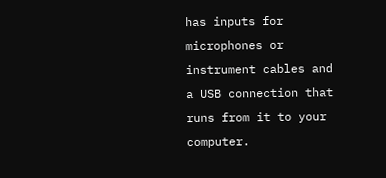has inputs for microphones or instrument cables and a USB connection that runs from it to your computer.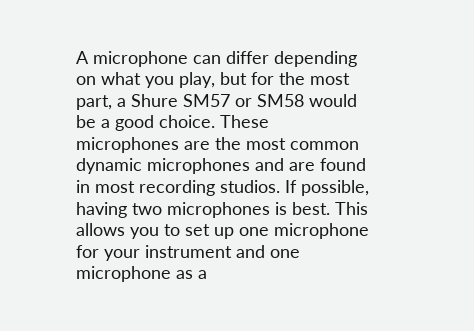A microphone can differ depending on what you play, but for the most part, a Shure SM57 or SM58 would be a good choice. These microphones are the most common dynamic microphones and are found in most recording studios. If possible, having two microphones is best. This allows you to set up one microphone for your instrument and one microphone as a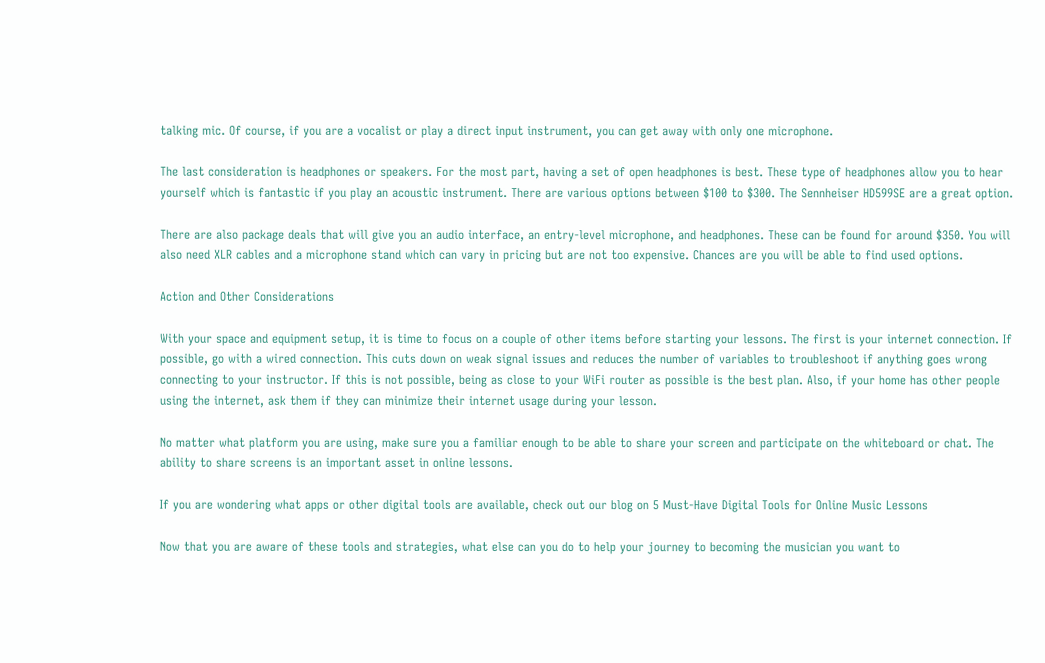talking mic. Of course, if you are a vocalist or play a direct input instrument, you can get away with only one microphone.

The last consideration is headphones or speakers. For the most part, having a set of open headphones is best. These type of headphones allow you to hear yourself which is fantastic if you play an acoustic instrument. There are various options between $100 to $300. The Sennheiser HD599SE are a great option.

There are also package deals that will give you an audio interface, an entry-level microphone, and headphones. These can be found for around $350. You will also need XLR cables and a microphone stand which can vary in pricing but are not too expensive. Chances are you will be able to find used options.

Action and Other Considerations

With your space and equipment setup, it is time to focus on a couple of other items before starting your lessons. The first is your internet connection. If possible, go with a wired connection. This cuts down on weak signal issues and reduces the number of variables to troubleshoot if anything goes wrong connecting to your instructor. If this is not possible, being as close to your WiFi router as possible is the best plan. Also, if your home has other people using the internet, ask them if they can minimize their internet usage during your lesson.

No matter what platform you are using, make sure you a familiar enough to be able to share your screen and participate on the whiteboard or chat. The ability to share screens is an important asset in online lessons.

If you are wondering what apps or other digital tools are available, check out our blog on 5 Must-Have Digital Tools for Online Music Lessons

Now that you are aware of these tools and strategies, what else can you do to help your journey to becoming the musician you want to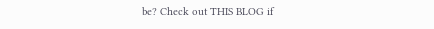be? Check out THIS BLOG if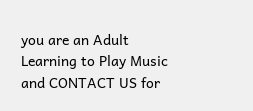you are an Adult Learning to Play Music and CONTACT US for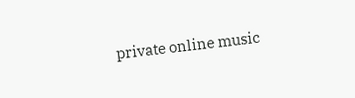private online music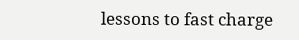lessons to fast charge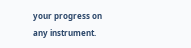your progress on any instrument.